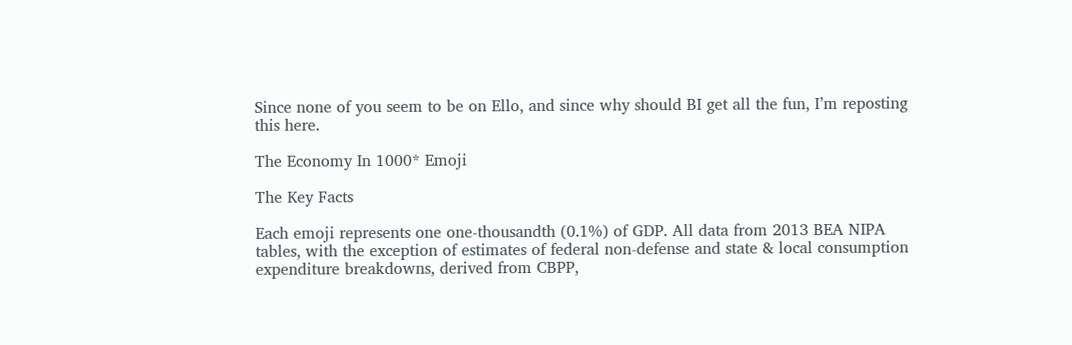Since none of you seem to be on Ello, and since why should BI get all the fun, I’m reposting this here.

The Economy In 1000* Emoji

The Key Facts

Each emoji represents one one-thousandth (0.1%) of GDP. All data from 2013 BEA NIPA tables, with the exception of estimates of federal non-defense and state & local consumption expenditure breakdowns, derived from CBPP,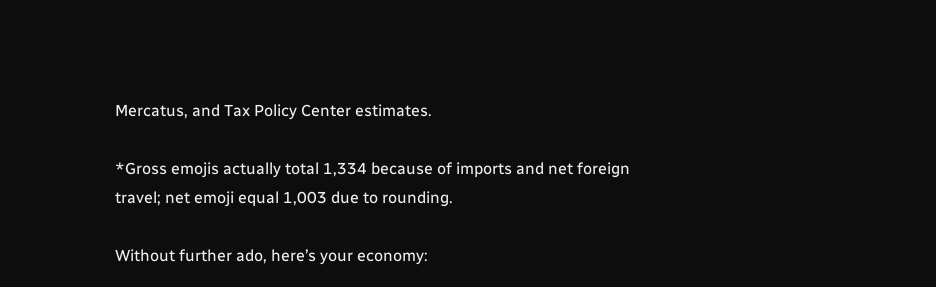Mercatus, and Tax Policy Center estimates.

*Gross emojis actually total 1,334 because of imports and net foreign travel; net emoji equal 1,003 due to rounding.

Without further ado, here’s your economy: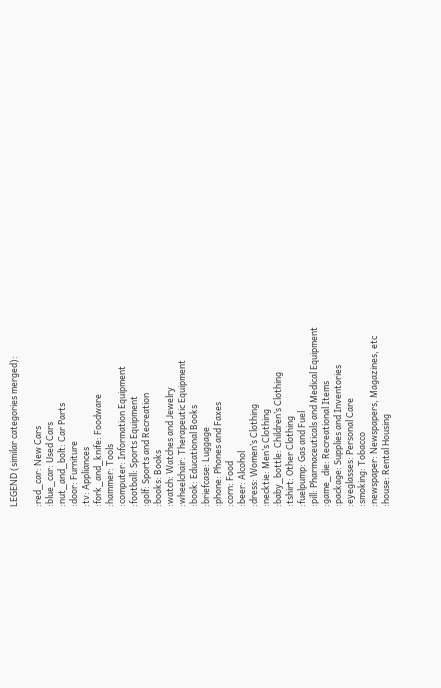LEGEND (similar categories merged):

:red_car: New Cars
:blue_car: Used Cars
:nut_and_bolt: Car Parts
:door: Furniture
:tv: Appliances
:fork_and_knife: Foodware
:hammer: Tools
:computer: Information Equipment
:football: Sports Equipment
:golf: Sports and Recreation
:books: Books
:watch: Watches and Jewelry
:wheelchair: Therapeutic Equipment
:book: Educational Books
:briefcase: Luggage
:phone: Phones and Faxes
:corn: Food
:beer: Alcohol
:dress: Women’s Clothing
:necktie: Men’s Clothing
:baby_bottle: Children’s Clothing
:tshirt: Other Clothing
:fuelpump: Gas and Fuel
:pill: Pharmaceuticals and Medical Equipment
:game_die: Recreational Items
:package: Supplies and Inventories
:eyeglasses: Personal Care
:smoking: Tobacco
:newspaper: Newspapers, Magazines, etc
:house: Rental Housing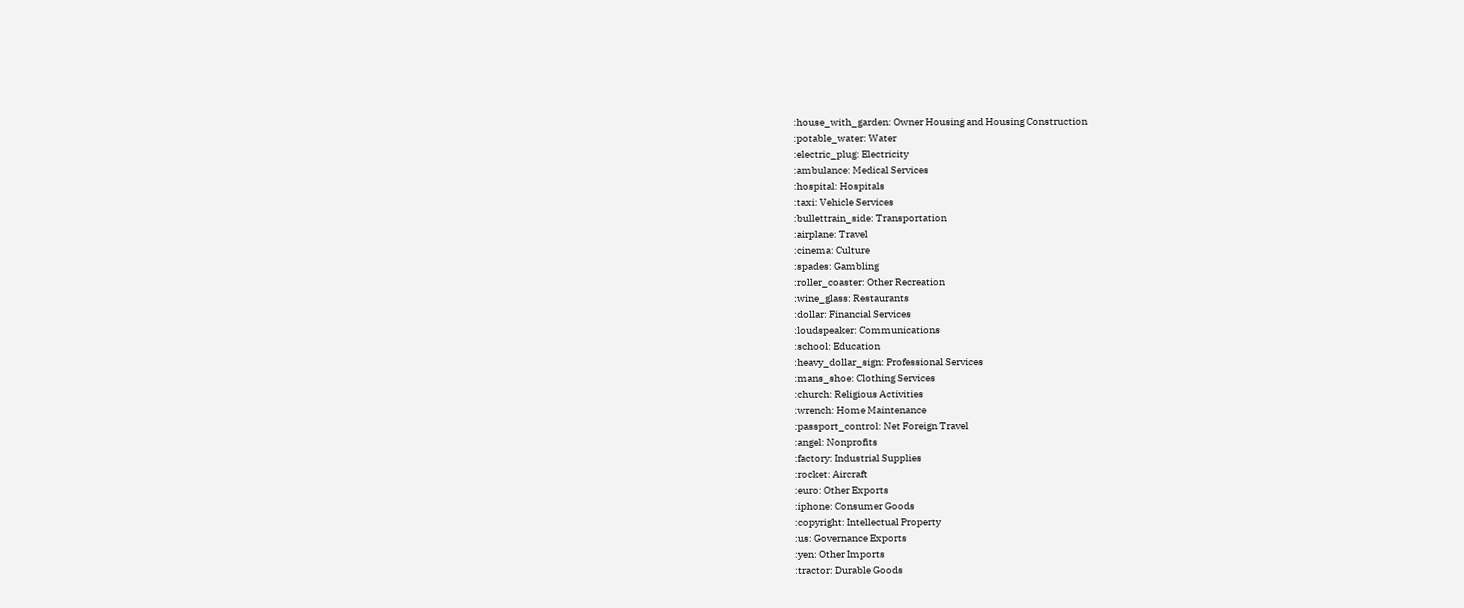:house_with_garden: Owner Housing and Housing Construction
:potable_water: Water
:electric_plug: Electricity
:ambulance: Medical Services
:hospital: Hospitals
:taxi: Vehicle Services
:bullettrain_side: Transportation
:airplane: Travel
:cinema: Culture
:spades: Gambling
:roller_coaster: Other Recreation
:wine_glass: Restaurants
:dollar: Financial Services
:loudspeaker: Communications
:school: Education
:heavy_dollar_sign: Professional Services
:mans_shoe: Clothing Services
:church: Religious Activities
:wrench: Home Maintenance
:passport_control: Net Foreign Travel
:angel: Nonprofits
:factory: Industrial Supplies
:rocket: Aircraft
:euro: Other Exports
:iphone: Consumer Goods
:copyright: Intellectual Property
:us: Governance Exports
:yen: Other Imports
:tractor: Durable Goods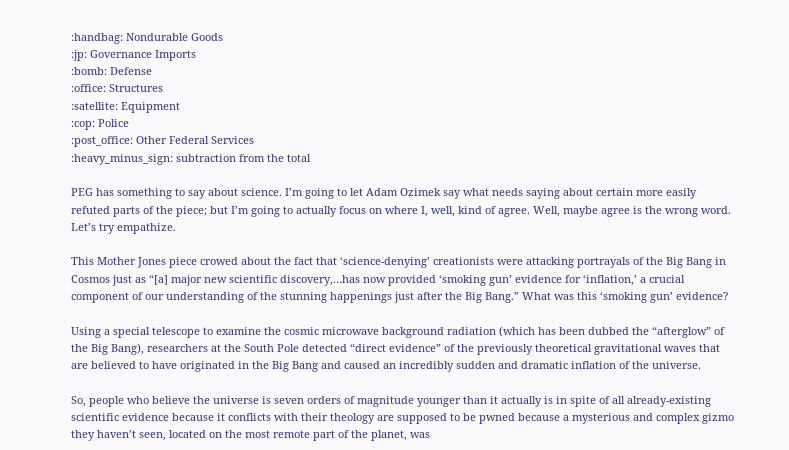:handbag: Nondurable Goods
:jp: Governance Imports
:bomb: Defense
:office: Structures
:satellite: Equipment
:cop: Police
:post_office: Other Federal Services
:heavy_minus_sign: subtraction from the total

PEG has something to say about science. I’m going to let Adam Ozimek say what needs saying about certain more easily refuted parts of the piece; but I’m going to actually focus on where I, well, kind of agree. Well, maybe agree is the wrong word. Let’s try empathize.

This Mother Jones piece crowed about the fact that ‘science-denying’ creationists were attacking portrayals of the Big Bang in Cosmos just as “[a] major new scientific discovery,…has now provided ‘smoking gun’ evidence for ‘inflation,’ a crucial component of our understanding of the stunning happenings just after the Big Bang.” What was this ‘smoking gun’ evidence?

Using a special telescope to examine the cosmic microwave background radiation (which has been dubbed the “afterglow” of the Big Bang), researchers at the South Pole detected “direct evidence” of the previously theoretical gravitational waves that are believed to have originated in the Big Bang and caused an incredibly sudden and dramatic inflation of the universe.

So, people who believe the universe is seven orders of magnitude younger than it actually is in spite of all already-existing scientific evidence because it conflicts with their theology are supposed to be pwned because a mysterious and complex gizmo they haven’t seen, located on the most remote part of the planet, was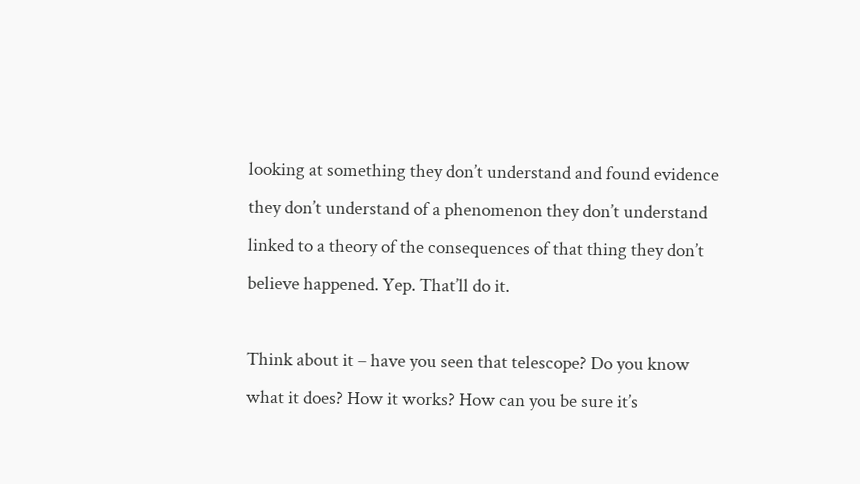looking at something they don’t understand and found evidence they don’t understand of a phenomenon they don’t understand linked to a theory of the consequences of that thing they don’t believe happened. Yep. That’ll do it.

Think about it – have you seen that telescope? Do you know what it does? How it works? How can you be sure it’s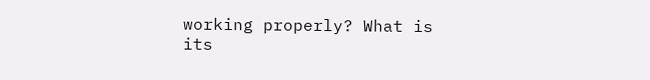working properly? What is its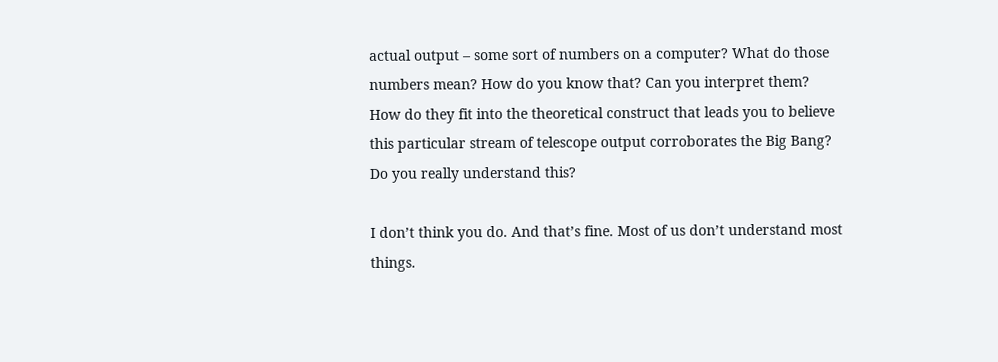actual output – some sort of numbers on a computer? What do those numbers mean? How do you know that? Can you interpret them? How do they fit into the theoretical construct that leads you to believe this particular stream of telescope output corroborates the Big Bang? Do you really understand this?

I don’t think you do. And that’s fine. Most of us don’t understand most things.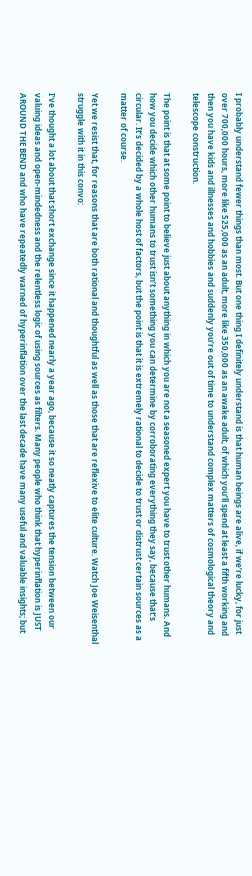I probably understand fewer things than most. But one thing I definitely understand is that human beings are alive, if we’re lucky, for just over 700,000 hours, more like 525,000 as an adult, more like 350,000 as an awake adult, of which you’ll spend at least a fifth working and then you have kids and illnesses and hobbies and suddenly you’re out of time to understand complex matters of cosmological theory and telescope construction.

The point is that at some point to believe just about anything in which you are not a seasoned expert you have to trust other humans. And how you decide which other humans to trust isn’t something you can determine by corroborating everything they say, because that’s circular. It’s decided by a whole host of factors, but the point is that it is extremely rational to decide to trust or distrust certain sources as a matter of course.

Yet we resist that, for reasons that are both rational and thoughtful as well as those that are reflexive to elite culture. Watch Joe Weisenthal struggle with it in this convo:

I’ve thought a lot about that short exchange since it happened nearly a year ago, because it so neatly captures the tension between our valuing ideas and open-mindedness and the relentless logic of using sources as filters. Many people who think that hyperinflation is JUST AROUND THE BEND and who have repeatedly warned of hyperinflation over the last decade have many useful and valuable insights; but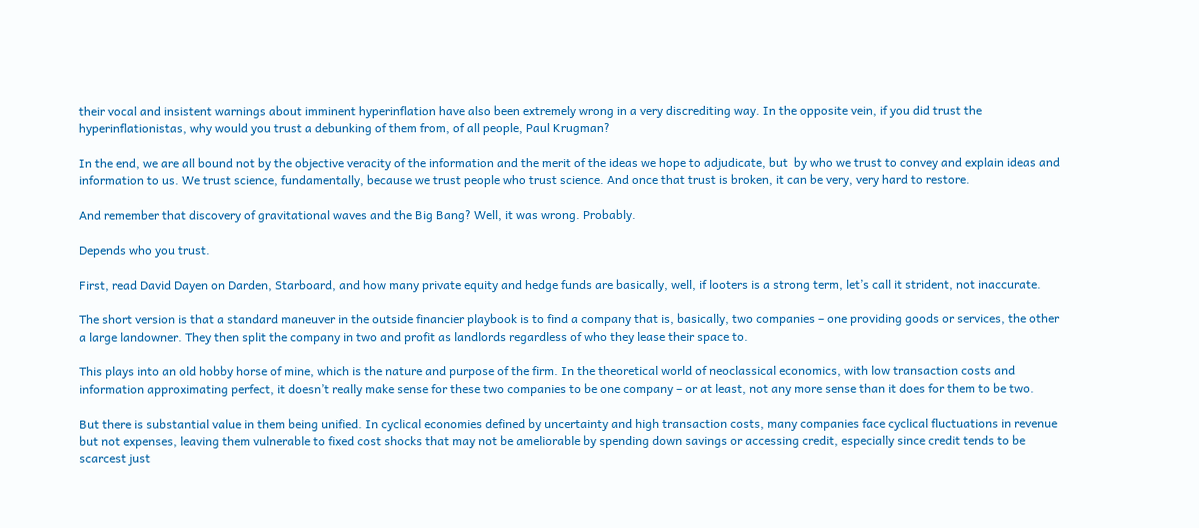their vocal and insistent warnings about imminent hyperinflation have also been extremely wrong in a very discrediting way. In the opposite vein, if you did trust the hyperinflationistas, why would you trust a debunking of them from, of all people, Paul Krugman?

In the end, we are all bound not by the objective veracity of the information and the merit of the ideas we hope to adjudicate, but  by who we trust to convey and explain ideas and information to us. We trust science, fundamentally, because we trust people who trust science. And once that trust is broken, it can be very, very hard to restore.

And remember that discovery of gravitational waves and the Big Bang? Well, it was wrong. Probably.

Depends who you trust.

First, read David Dayen on Darden, Starboard, and how many private equity and hedge funds are basically, well, if looters is a strong term, let’s call it strident, not inaccurate.

The short version is that a standard maneuver in the outside financier playbook is to find a company that is, basically, two companies – one providing goods or services, the other a large landowner. They then split the company in two and profit as landlords regardless of who they lease their space to.

This plays into an old hobby horse of mine, which is the nature and purpose of the firm. In the theoretical world of neoclassical economics, with low transaction costs and information approximating perfect, it doesn’t really make sense for these two companies to be one company – or at least, not any more sense than it does for them to be two.

But there is substantial value in them being unified. In cyclical economies defined by uncertainty and high transaction costs, many companies face cyclical fluctuations in revenue but not expenses, leaving them vulnerable to fixed cost shocks that may not be ameliorable by spending down savings or accessing credit, especially since credit tends to be scarcest just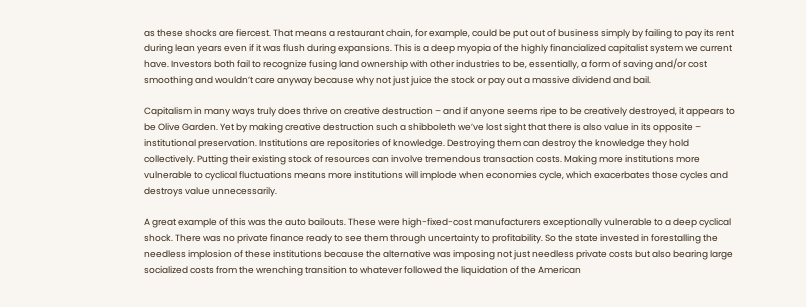as these shocks are fiercest. That means a restaurant chain, for example, could be put out of business simply by failing to pay its rent during lean years even if it was flush during expansions. This is a deep myopia of the highly financialized capitalist system we current have. Investors both fail to recognize fusing land ownership with other industries to be, essentially, a form of saving and/or cost smoothing and wouldn’t care anyway because why not just juice the stock or pay out a massive dividend and bail.

Capitalism in many ways truly does thrive on creative destruction – and if anyone seems ripe to be creatively destroyed, it appears to be Olive Garden. Yet by making creative destruction such a shibboleth we’ve lost sight that there is also value in its opposite – institutional preservation. Institutions are repositories of knowledge. Destroying them can destroy the knowledge they hold collectively. Putting their existing stock of resources can involve tremendous transaction costs. Making more institutions more vulnerable to cyclical fluctuations means more institutions will implode when economies cycle, which exacerbates those cycles and destroys value unnecessarily.

A great example of this was the auto bailouts. These were high-fixed-cost manufacturers exceptionally vulnerable to a deep cyclical shock. There was no private finance ready to see them through uncertainty to profitability. So the state invested in forestalling the needless implosion of these institutions because the alternative was imposing not just needless private costs but also bearing large socialized costs from the wrenching transition to whatever followed the liquidation of the American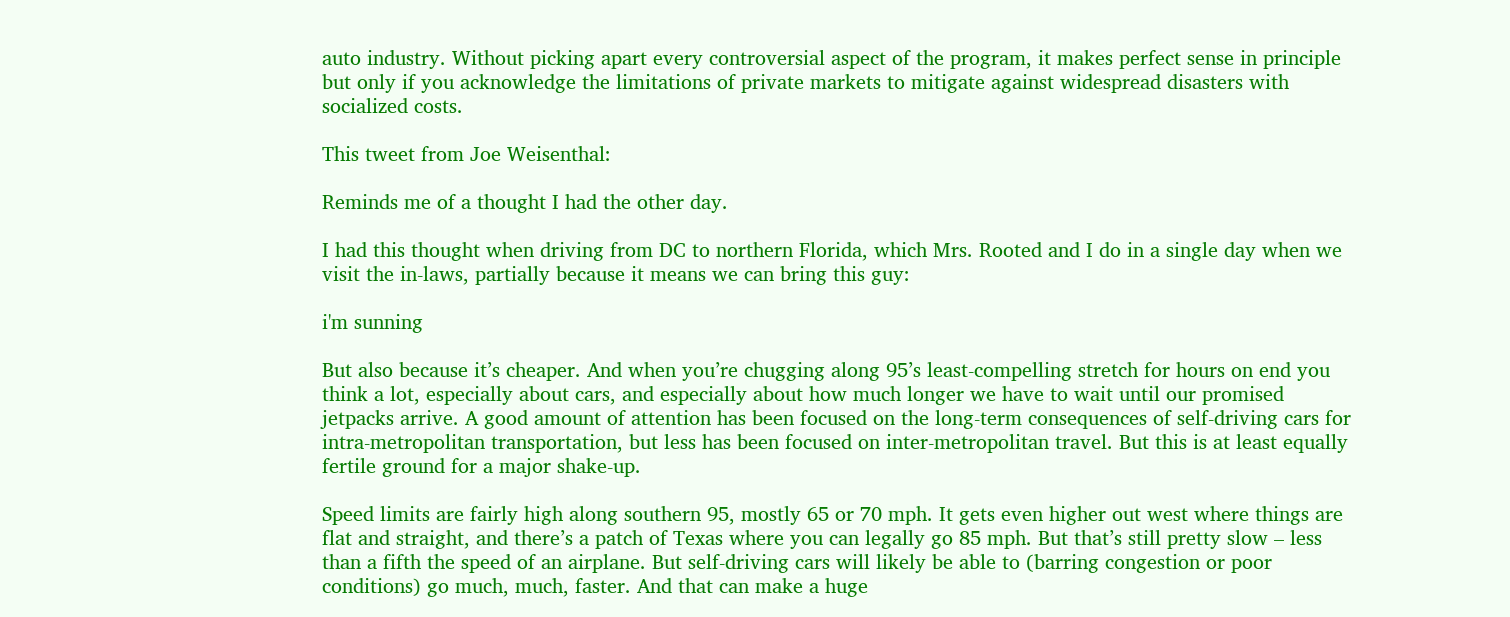auto industry. Without picking apart every controversial aspect of the program, it makes perfect sense in principle but only if you acknowledge the limitations of private markets to mitigate against widespread disasters with socialized costs.

This tweet from Joe Weisenthal:

Reminds me of a thought I had the other day.

I had this thought when driving from DC to northern Florida, which Mrs. Rooted and I do in a single day when we visit the in-laws, partially because it means we can bring this guy:

i'm sunning

But also because it’s cheaper. And when you’re chugging along 95’s least-compelling stretch for hours on end you think a lot, especially about cars, and especially about how much longer we have to wait until our promised jetpacks arrive. A good amount of attention has been focused on the long-term consequences of self-driving cars for intra-metropolitan transportation, but less has been focused on inter-metropolitan travel. But this is at least equally fertile ground for a major shake-up.

Speed limits are fairly high along southern 95, mostly 65 or 70 mph. It gets even higher out west where things are flat and straight, and there’s a patch of Texas where you can legally go 85 mph. But that’s still pretty slow – less than a fifth the speed of an airplane. But self-driving cars will likely be able to (barring congestion or poor conditions) go much, much, faster. And that can make a huge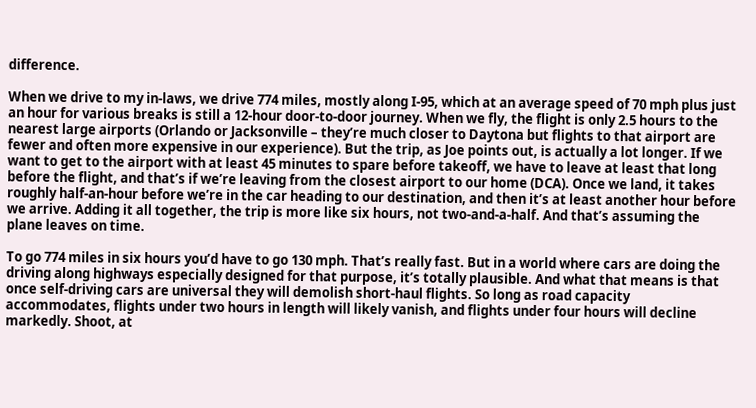difference.

When we drive to my in-laws, we drive 774 miles, mostly along I-95, which at an average speed of 70 mph plus just an hour for various breaks is still a 12-hour door-to-door journey. When we fly, the flight is only 2.5 hours to the nearest large airports (Orlando or Jacksonville – they’re much closer to Daytona but flights to that airport are fewer and often more expensive in our experience). But the trip, as Joe points out, is actually a lot longer. If we want to get to the airport with at least 45 minutes to spare before takeoff, we have to leave at least that long before the flight, and that’s if we’re leaving from the closest airport to our home (DCA). Once we land, it takes roughly half-an-hour before we’re in the car heading to our destination, and then it’s at least another hour before we arrive. Adding it all together, the trip is more like six hours, not two-and-a-half. And that’s assuming the plane leaves on time.

To go 774 miles in six hours you’d have to go 130 mph. That’s really fast. But in a world where cars are doing the driving along highways especially designed for that purpose, it’s totally plausible. And what that means is that once self-driving cars are universal they will demolish short-haul flights. So long as road capacity accommodates, flights under two hours in length will likely vanish, and flights under four hours will decline markedly. Shoot, at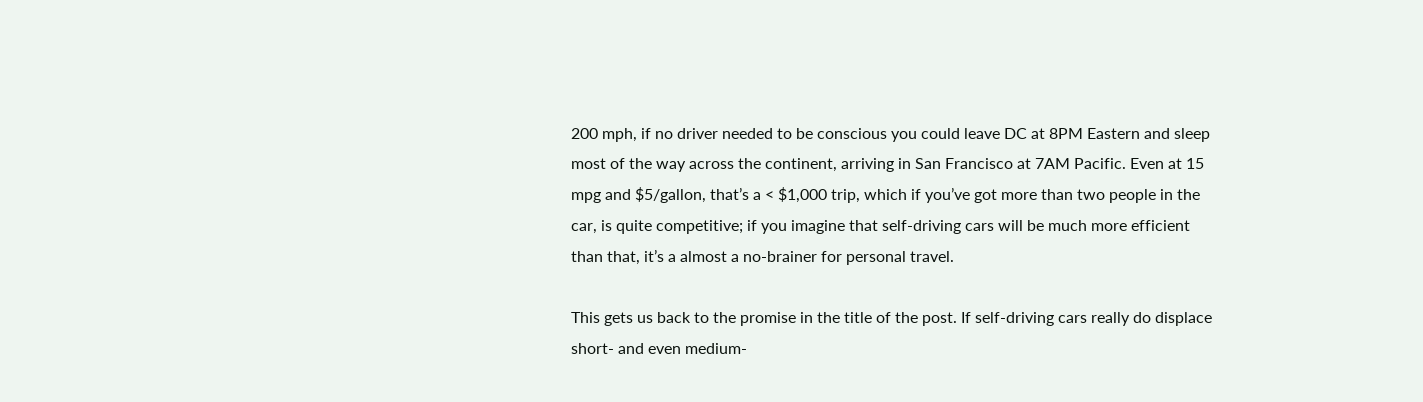200 mph, if no driver needed to be conscious you could leave DC at 8PM Eastern and sleep most of the way across the continent, arriving in San Francisco at 7AM Pacific. Even at 15 mpg and $5/gallon, that’s a < $1,000 trip, which if you’ve got more than two people in the car, is quite competitive; if you imagine that self-driving cars will be much more efficient than that, it’s a almost a no-brainer for personal travel.

This gets us back to the promise in the title of the post. If self-driving cars really do displace short- and even medium-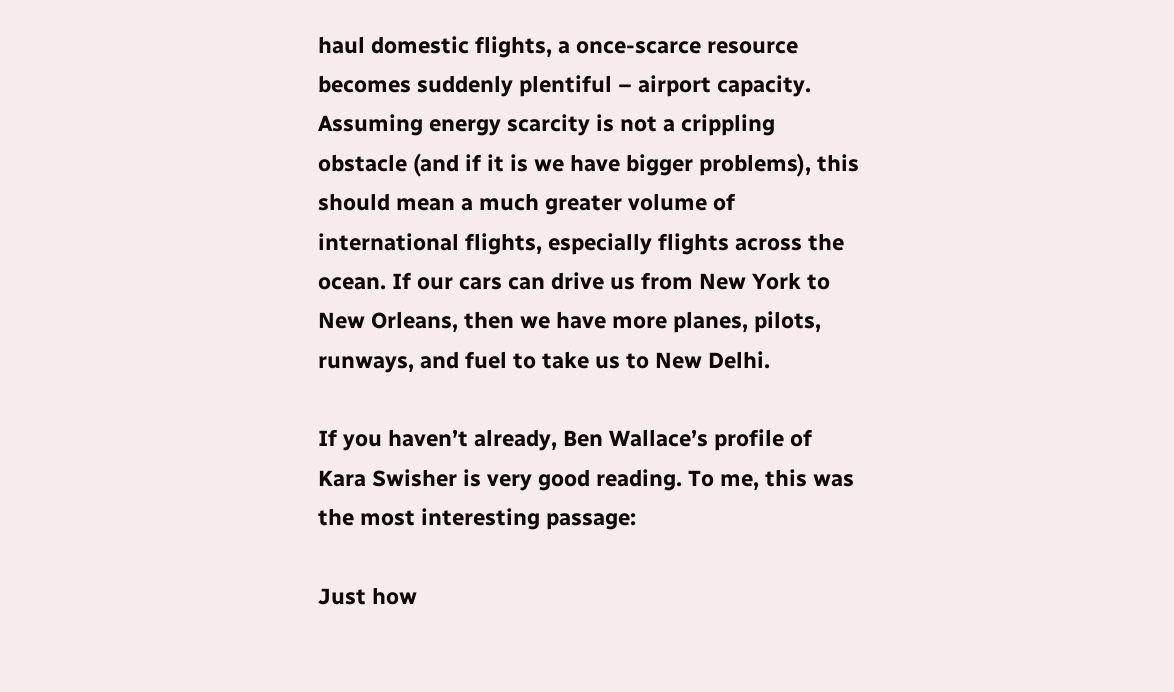haul domestic flights, a once-scarce resource becomes suddenly plentiful – airport capacity. Assuming energy scarcity is not a crippling obstacle (and if it is we have bigger problems), this should mean a much greater volume of international flights, especially flights across the ocean. If our cars can drive us from New York to New Orleans, then we have more planes, pilots, runways, and fuel to take us to New Delhi.

If you haven’t already, Ben Wallace’s profile of Kara Swisher is very good reading. To me, this was the most interesting passage:

Just how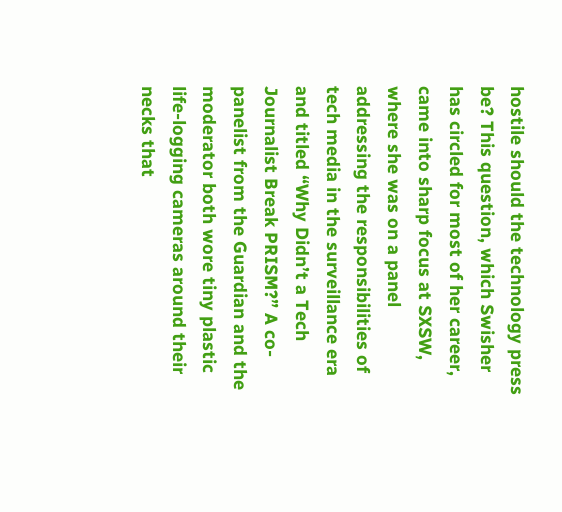hostile should the technology press be? This question, which Swisher has circled for most of her career, came into sharp focus at SXSW, where she was on a panel addressing the responsibilities of tech media in the surveillance era and titled “Why Didn’t a Tech Journalist Break PRISM?” A co-panelist from the Guardian and the moderator both wore tiny plastic life-logging cameras around their necks that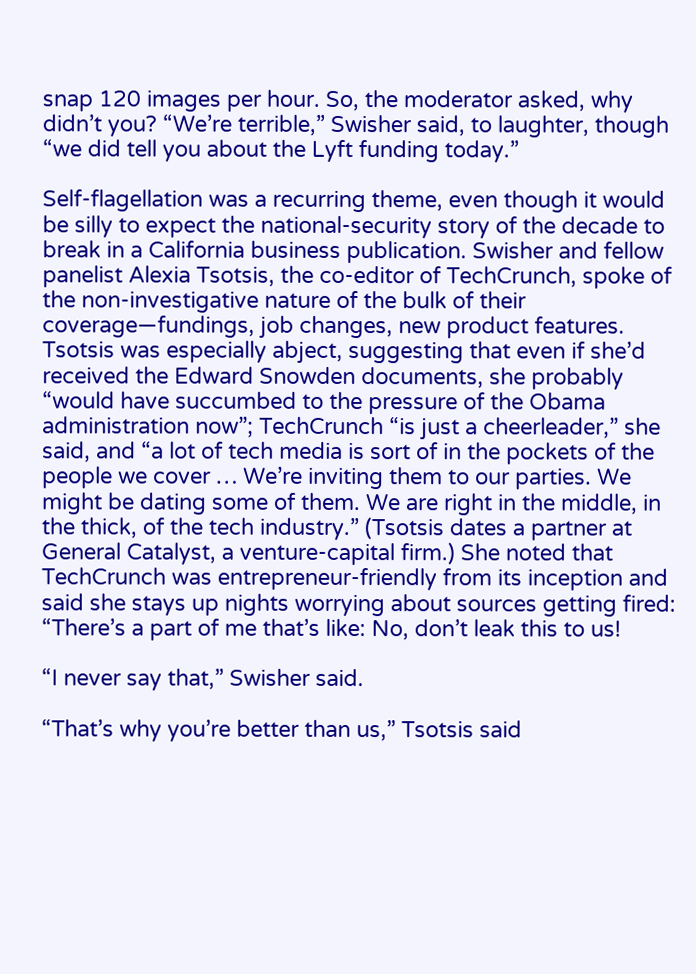snap 120 images per hour. So, the moderator asked, why didn’t you? “We’re terrible,” Swisher said, to laughter, though “we did tell you about the Lyft funding today.”

Self-flagellation was a recurring theme, even though it would be silly to expect the national-security story of the decade to break in a California business publication. Swisher and fellow panelist Alexia Tsotsis, the co-editor of TechCrunch, spoke of the non-investigative nature of the bulk of their coverage—fundings, job changes, new product features. Tsotsis was especially abject, suggesting that even if she’d received the Edward Snowden documents, she probably “would have succumbed to the pressure of the Obama administration now”; TechCrunch “is just a cheerleader,” she said, and “a lot of tech media is sort of in the pockets of the people we cover … We’re inviting them to our parties. We might be dating some of them. We are right in the middle, in the thick, of the tech industry.” (Tsotsis dates a partner at General Catalyst, a venture-capital firm.) She noted that TechCrunch was entrepreneur-friendly from its inception and said she stays up nights worrying about sources getting fired: “There’s a part of me that’s like: No, don’t leak this to us!

“I never say that,” Swisher said.

“That’s why you’re better than us,” Tsotsis said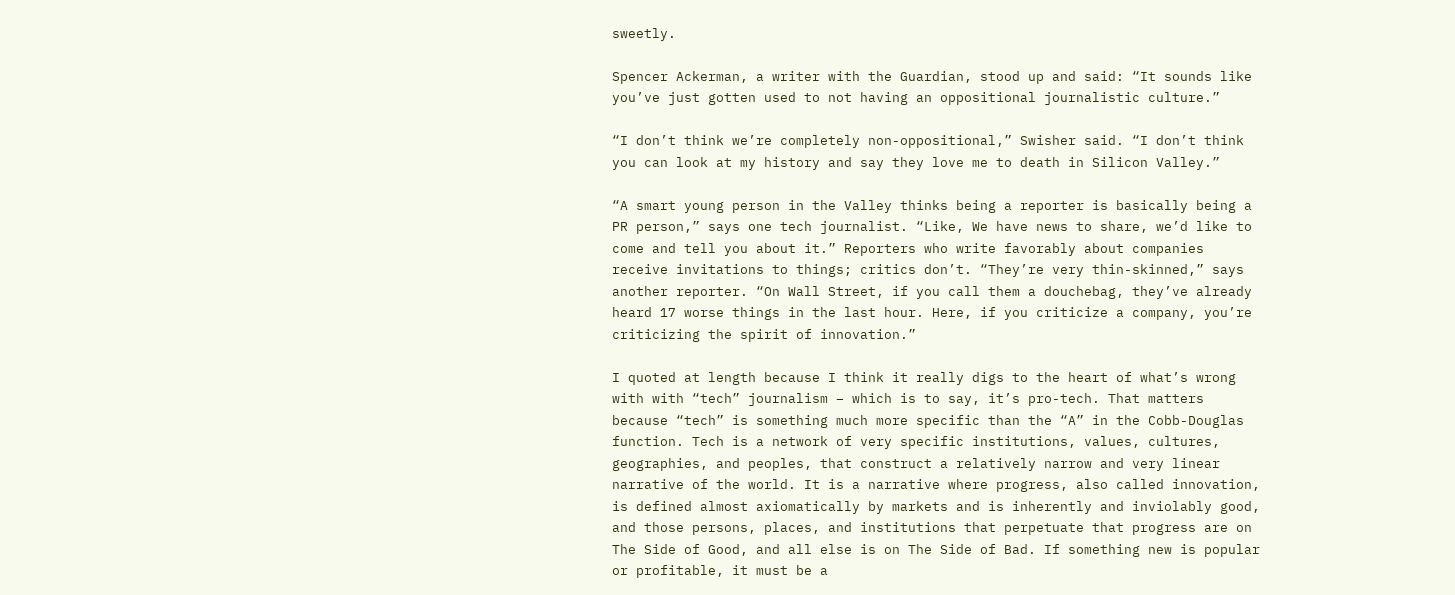sweetly.

Spencer Ackerman, a writer with the Guardian, stood up and said: “It sounds like you’ve just gotten used to not having an oppositional journalistic culture.”

“I don’t think we’re completely non-oppositional,” Swisher said. “I don’t think you can look at my history and say they love me to death in Silicon Valley.”

“A smart young person in the Valley thinks being a reporter is basically being a PR person,” says one tech journalist. “Like, We have news to share, we’d like to come and tell you about it.” Reporters who write favorably about companies receive invitations to things; critics don’t. “They’re very thin-skinned,” says another reporter. “On Wall Street, if you call them a douchebag, they’ve already heard 17 worse things in the last hour. Here, if you criticize a company, you’re criticizing the spirit of innovation.”

I quoted at length because I think it really digs to the heart of what’s wrong with with “tech” journalism – which is to say, it’s pro-tech. That matters because “tech” is something much more specific than the “A” in the Cobb-Douglas function. Tech is a network of very specific institutions, values, cultures, geographies, and peoples, that construct a relatively narrow and very linear narrative of the world. It is a narrative where progress, also called innovation, is defined almost axiomatically by markets and is inherently and inviolably good, and those persons, places, and institutions that perpetuate that progress are on The Side of Good, and all else is on The Side of Bad. If something new is popular or profitable, it must be a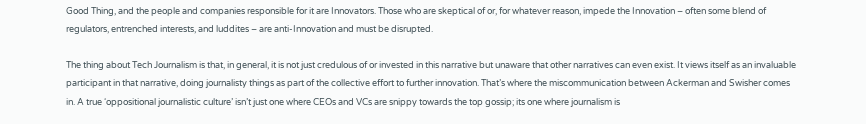Good Thing, and the people and companies responsible for it are Innovators. Those who are skeptical of or, for whatever reason, impede the Innovation – often some blend of regulators, entrenched interests, and luddites – are anti-Innovation and must be disrupted.

The thing about Tech Journalism is that, in general, it is not just credulous of or invested in this narrative but unaware that other narratives can even exist. It views itself as an invaluable participant in that narrative, doing journalisty things as part of the collective effort to further innovation. That’s where the miscommunication between Ackerman and Swisher comes in. A true ‘oppositional journalistic culture’ isn’t just one where CEOs and VCs are snippy towards the top gossip; its one where journalism is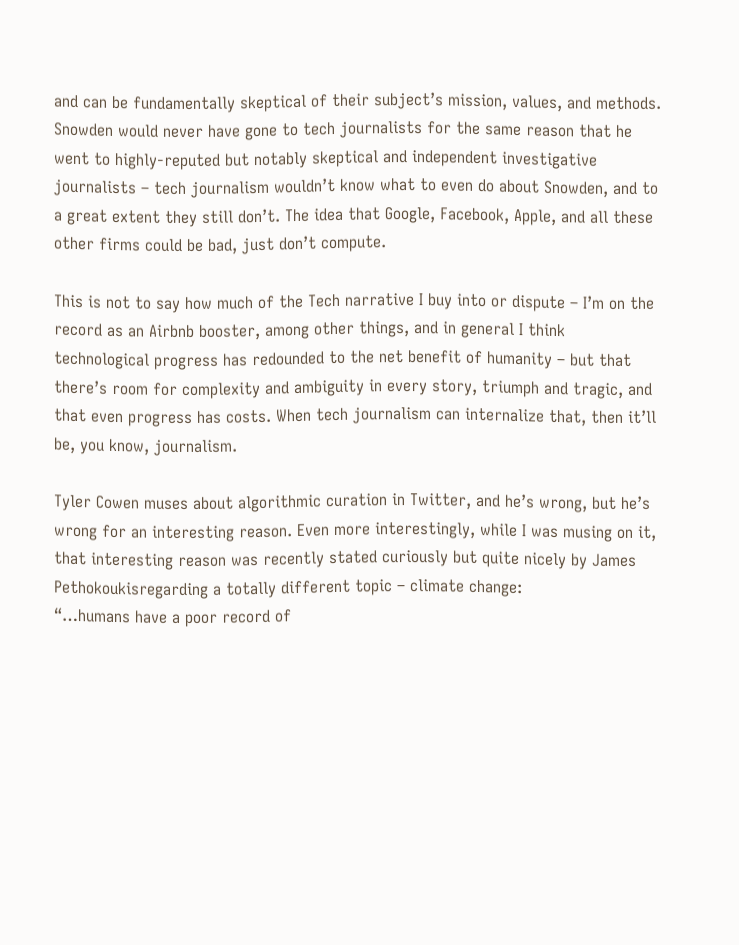and can be fundamentally skeptical of their subject’s mission, values, and methods. Snowden would never have gone to tech journalists for the same reason that he went to highly-reputed but notably skeptical and independent investigative journalists – tech journalism wouldn’t know what to even do about Snowden, and to a great extent they still don’t. The idea that Google, Facebook, Apple, and all these other firms could be bad, just don’t compute.

This is not to say how much of the Tech narrative I buy into or dispute – I’m on the record as an Airbnb booster, among other things, and in general I think technological progress has redounded to the net benefit of humanity – but that there’s room for complexity and ambiguity in every story, triumph and tragic, and that even progress has costs. When tech journalism can internalize that, then it’ll be, you know, journalism.

Tyler Cowen muses about algorithmic curation in Twitter, and he’s wrong, but he’s wrong for an interesting reason. Even more interestingly, while I was musing on it, that interesting reason was recently stated curiously but quite nicely by James Pethokoukisregarding a totally different topic – climate change:
“…humans have a poor record of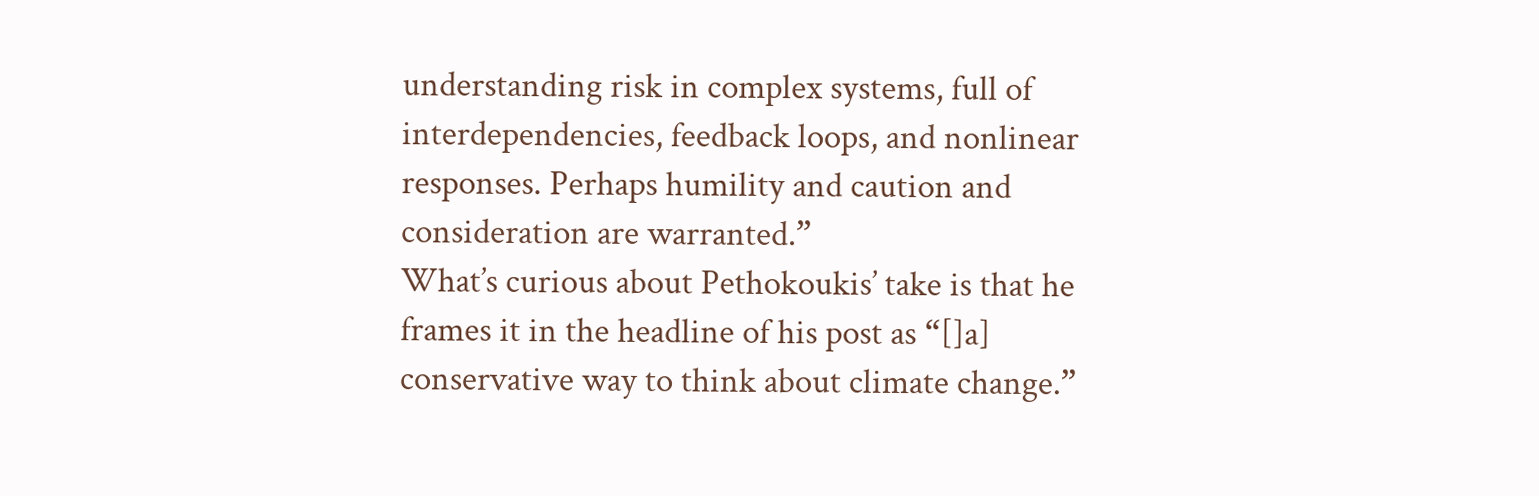understanding risk in complex systems, full of interdependencies, feedback loops, and nonlinear responses. Perhaps humility and caution and consideration are warranted.”
What’s curious about Pethokoukis’ take is that he frames it in the headline of his post as “[]a] conservative way to think about climate change.”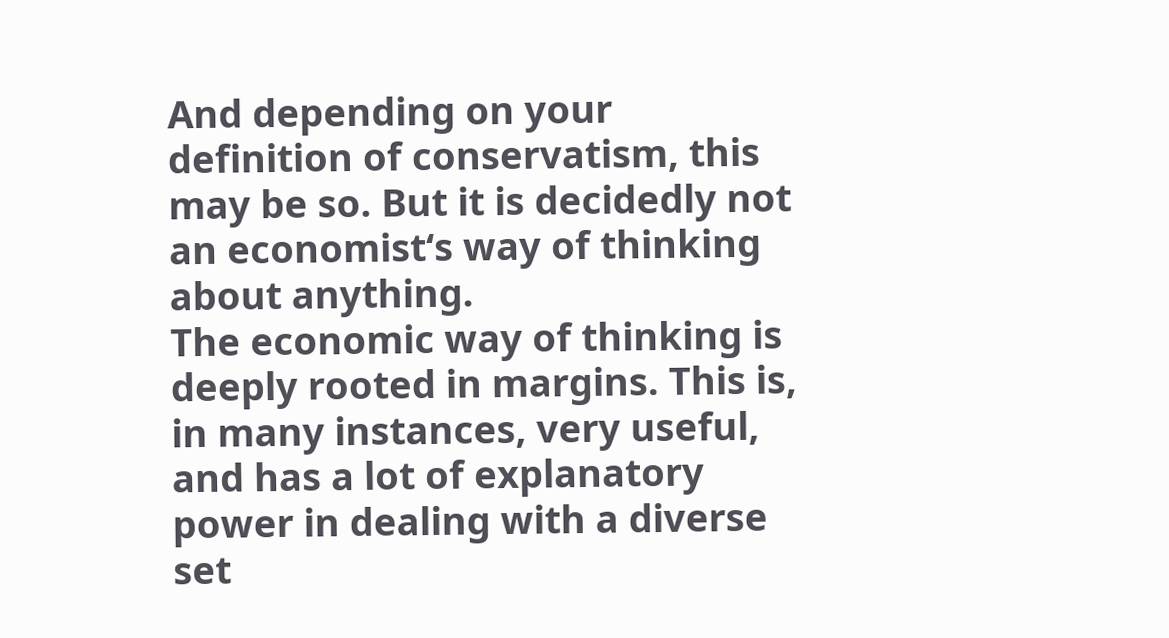And depending on your definition of conservatism, this may be so. But it is decidedly not an economist‘s way of thinking about anything.
The economic way of thinking is deeply rooted in margins. This is, in many instances, very useful, and has a lot of explanatory power in dealing with a diverse set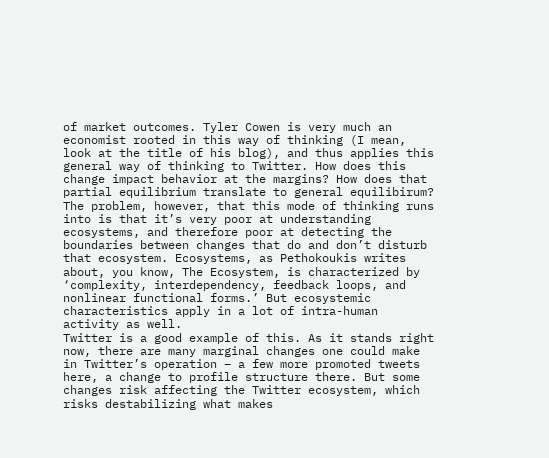of market outcomes. Tyler Cowen is very much an economist rooted in this way of thinking (I mean, look at the title of his blog), and thus applies this general way of thinking to Twitter. How does this change impact behavior at the margins? How does that partial equilibrium translate to general equilibirum?
The problem, however, that this mode of thinking runs into is that it’s very poor at understanding ecosystems, and therefore poor at detecting the boundaries between changes that do and don’t disturb that ecosystem. Ecosystems, as Pethokoukis writes about, you know, The Ecosystem, is characterized by ‘complexity, interdependency, feedback loops, and nonlinear functional forms.’ But ecosystemic characteristics apply in a lot of intra-human activity as well.
Twitter is a good example of this. As it stands right now, there are many marginal changes one could make in Twitter’s operation – a few more promoted tweets here, a change to profile structure there. But some changes risk affecting the Twitter ecosystem, which risks destabilizing what makes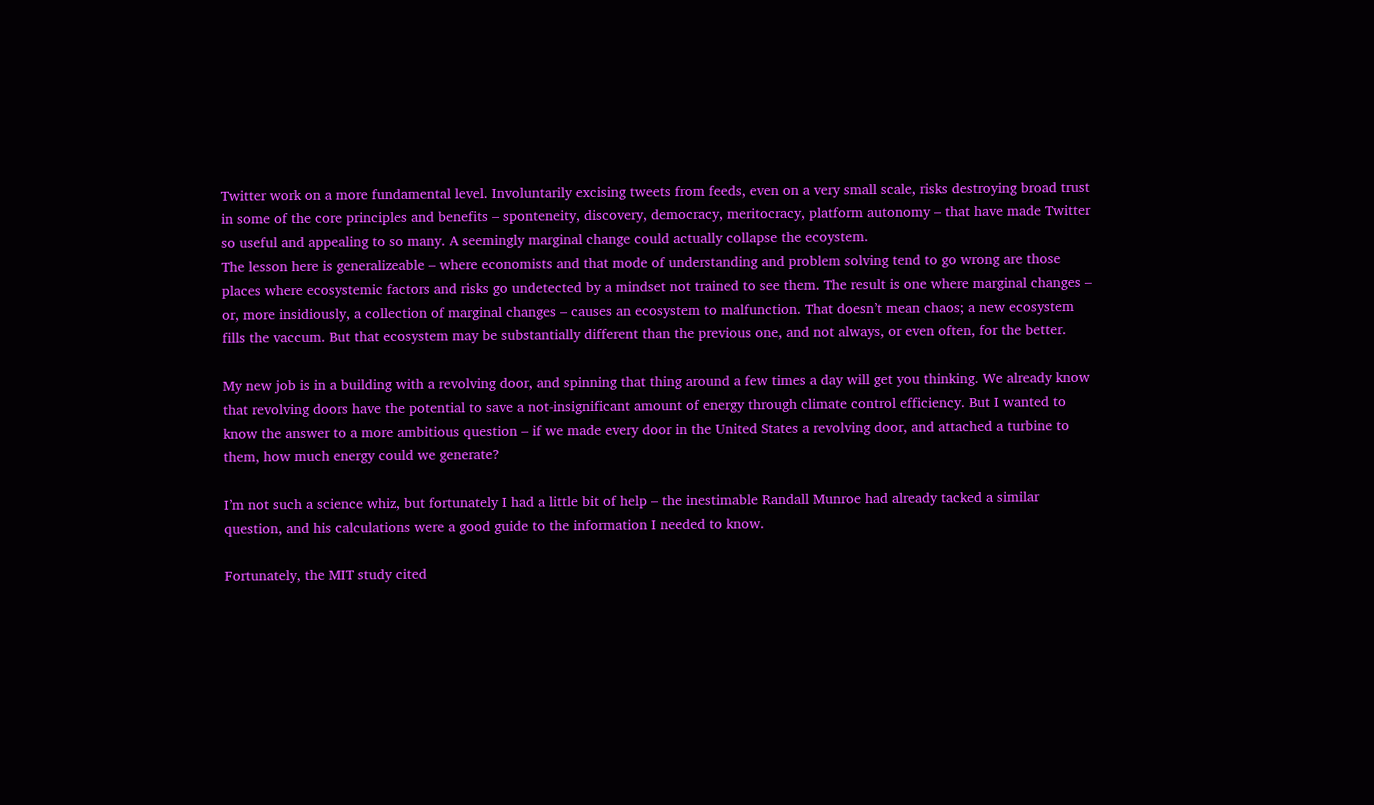Twitter work on a more fundamental level. Involuntarily excising tweets from feeds, even on a very small scale, risks destroying broad trust in some of the core principles and benefits – sponteneity, discovery, democracy, meritocracy, platform autonomy – that have made Twitter so useful and appealing to so many. A seemingly marginal change could actually collapse the ecoystem.
The lesson here is generalizeable – where economists and that mode of understanding and problem solving tend to go wrong are those places where ecosystemic factors and risks go undetected by a mindset not trained to see them. The result is one where marginal changes – or, more insidiously, a collection of marginal changes – causes an ecosystem to malfunction. That doesn’t mean chaos; a new ecosystem fills the vaccum. But that ecosystem may be substantially different than the previous one, and not always, or even often, for the better.

My new job is in a building with a revolving door, and spinning that thing around a few times a day will get you thinking. We already know that revolving doors have the potential to save a not-insignificant amount of energy through climate control efficiency. But I wanted to know the answer to a more ambitious question – if we made every door in the United States a revolving door, and attached a turbine to them, how much energy could we generate?

I’m not such a science whiz, but fortunately I had a little bit of help – the inestimable Randall Munroe had already tacked a similar question, and his calculations were a good guide to the information I needed to know.

Fortunately, the MIT study cited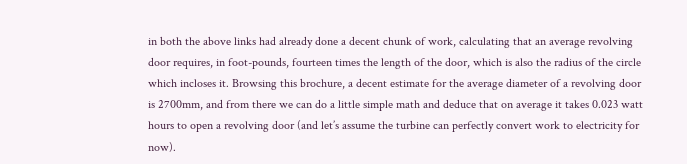in both the above links had already done a decent chunk of work, calculating that an average revolving door requires, in foot-pounds, fourteen times the length of the door, which is also the radius of the circle which incloses it. Browsing this brochure, a decent estimate for the average diameter of a revolving door is 2700mm, and from there we can do a little simple math and deduce that on average it takes 0.023 watt hours to open a revolving door (and let’s assume the turbine can perfectly convert work to electricity for now).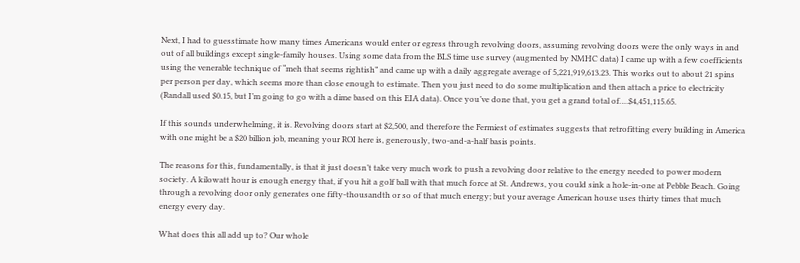Next, I had to guesstimate how many times Americans would enter or egress through revolving doors, assuming revolving doors were the only ways in and out of all buildings except single-family houses. Using some data from the BLS time use survey (augmented by NMHC data) I came up with a few coefficients using the venerable technique of “meh that seems rightish” and came up with a daily aggregate average of 5,221,919,613.23. This works out to about 21 spins per person per day, which seems more than close enough to estimate. Then you just need to do some multiplication and then attach a price to electricity (Randall used $0.15, but I’m going to go with a dime based on this EIA data). Once you’ve done that, you get a grand total of….$4,451,115.65.

If this sounds underwhelming, it is. Revolving doors start at $2,500, and therefore the Fermiest of estimates suggests that retrofitting every building in America with one might be a $20 billion job, meaning your ROI here is, generously, two-and-a-half basis points.

The reasons for this, fundamentally, is that it just doesn’t take very much work to push a revolving door relative to the energy needed to power modern society. A kilowatt hour is enough energy that, if you hit a golf ball with that much force at St. Andrews, you could sink a hole-in-one at Pebble Beach. Going through a revolving door only generates one fifty-thousandth or so of that much energy; but your average American house uses thirty times that much energy every day.

What does this all add up to? Our whole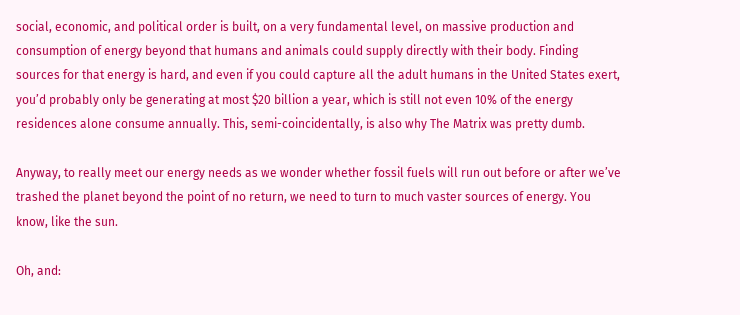social, economic, and political order is built, on a very fundamental level, on massive production and consumption of energy beyond that humans and animals could supply directly with their body. Finding sources for that energy is hard, and even if you could capture all the adult humans in the United States exert, you’d probably only be generating at most $20 billion a year, which is still not even 10% of the energy residences alone consume annually. This, semi-coincidentally, is also why The Matrix was pretty dumb.

Anyway, to really meet our energy needs as we wonder whether fossil fuels will run out before or after we’ve trashed the planet beyond the point of no return, we need to turn to much vaster sources of energy. You know, like the sun.

Oh, and: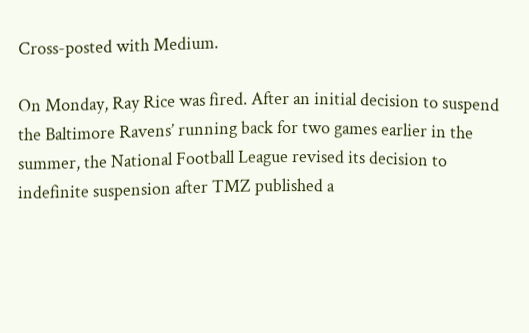Cross-posted with Medium.

On Monday, Ray Rice was fired. After an initial decision to suspend the Baltimore Ravens’ running back for two games earlier in the summer, the National Football League revised its decision to indefinite suspension after TMZ published a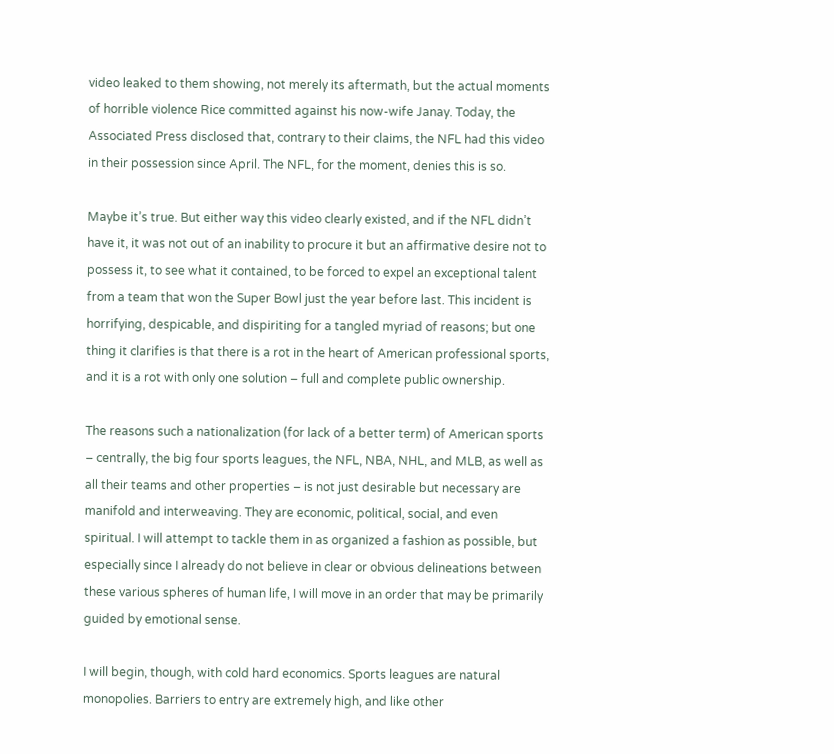video leaked to them showing, not merely its aftermath, but the actual moments of horrible violence Rice committed against his now-wife Janay. Today, the Associated Press disclosed that, contrary to their claims, the NFL had this video in their possession since April. The NFL, for the moment, denies this is so.

Maybe it’s true. But either way this video clearly existed, and if the NFL didn’t have it, it was not out of an inability to procure it but an affirmative desire not to possess it, to see what it contained, to be forced to expel an exceptional talent from a team that won the Super Bowl just the year before last. This incident is horrifying, despicable, and dispiriting for a tangled myriad of reasons; but one thing it clarifies is that there is a rot in the heart of American professional sports, and it is a rot with only one solution – full and complete public ownership.

The reasons such a nationalization (for lack of a better term) of American sports – centrally, the big four sports leagues, the NFL, NBA, NHL, and MLB, as well as all their teams and other properties – is not just desirable but necessary are manifold and interweaving. They are economic, political, social, and even spiritual. I will attempt to tackle them in as organized a fashion as possible, but especially since I already do not believe in clear or obvious delineations between these various spheres of human life, I will move in an order that may be primarily guided by emotional sense.

I will begin, though, with cold hard economics. Sports leagues are natural monopolies. Barriers to entry are extremely high, and like other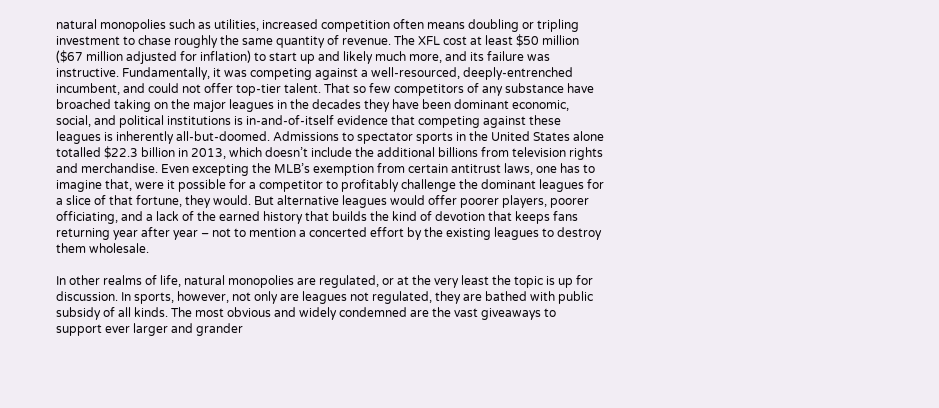natural monopolies such as utilities, increased competition often means doubling or tripling investment to chase roughly the same quantity of revenue. The XFL cost at least $50 million ($67 million adjusted for inflation) to start up and likely much more, and its failure was instructive. Fundamentally, it was competing against a well-resourced, deeply-entrenched incumbent, and could not offer top-tier talent. That so few competitors of any substance have broached taking on the major leagues in the decades they have been dominant economic, social, and political institutions is in-and-of-itself evidence that competing against these leagues is inherently all-but-doomed. Admissions to spectator sports in the United States alone totalled $22.3 billion in 2013, which doesn’t include the additional billions from television rights and merchandise. Even excepting the MLB’s exemption from certain antitrust laws, one has to imagine that, were it possible for a competitor to profitably challenge the dominant leagues for a slice of that fortune, they would. But alternative leagues would offer poorer players, poorer officiating, and a lack of the earned history that builds the kind of devotion that keeps fans returning year after year – not to mention a concerted effort by the existing leagues to destroy them wholesale.

In other realms of life, natural monopolies are regulated, or at the very least the topic is up for discussion. In sports, however, not only are leagues not regulated, they are bathed with public subsidy of all kinds. The most obvious and widely condemned are the vast giveaways to support ever larger and grander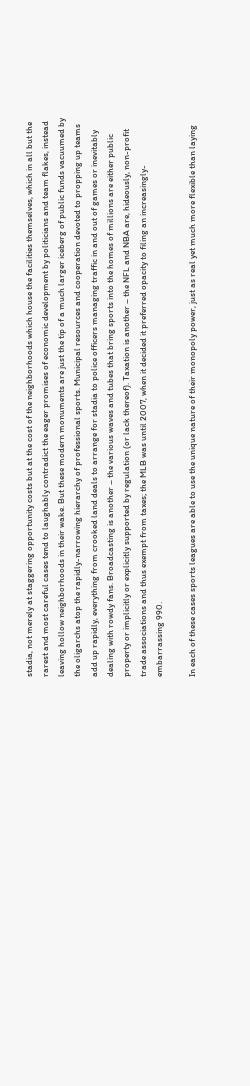stadia, not merely at staggering opportunity costs but at the cost of the neighborhoods which house the facilities themselves, which in all but the rarest and most careful cases tend to laughably contradict the eager promises of economic development by politicians and team flakes, instead leaving hollow neighborhoods in their wake. But these modern monuments are just the tip of a much larger iceberg of public funds vacuumed by the oligarchs atop the rapidly-narrowing hierarchy of professional sports. Municipal resources and cooperation devoted to propping up teams add up rapidly, everything from crooked land deals to arrange for stadia to police officers managing traffic in and out of games or inevitably dealing with rowdy fans. Broadcasting is another – the various waves and tubes that bring sports into the homes of millions are either public property or implicitly or explicitly supported by regulation (or lack thereof). Taxation is another – the NFL and NBA are, hideously, non-profit trade associations and thus exempt from taxes; the MLB was until 2007, when it decided it preferred opacity to filing an increasingly-embarrassing 990.

In each of these cases sports leagues are able to use the unique nature of their monopoly power, just as real yet much more flexible than laying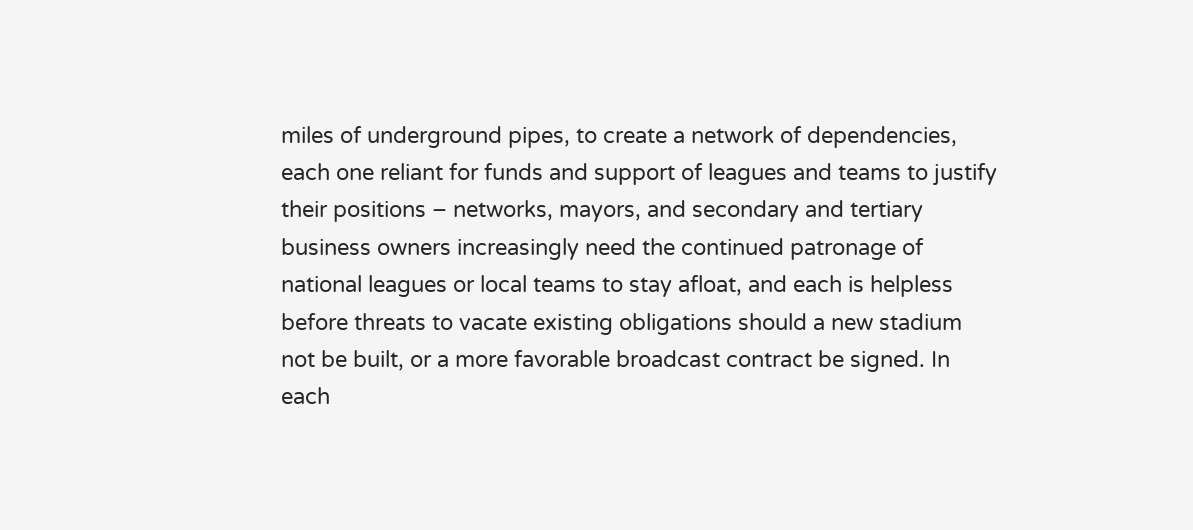miles of underground pipes, to create a network of dependencies, each one reliant for funds and support of leagues and teams to justify their positions – networks, mayors, and secondary and tertiary business owners increasingly need the continued patronage of national leagues or local teams to stay afloat, and each is helpless before threats to vacate existing obligations should a new stadium not be built, or a more favorable broadcast contract be signed. In each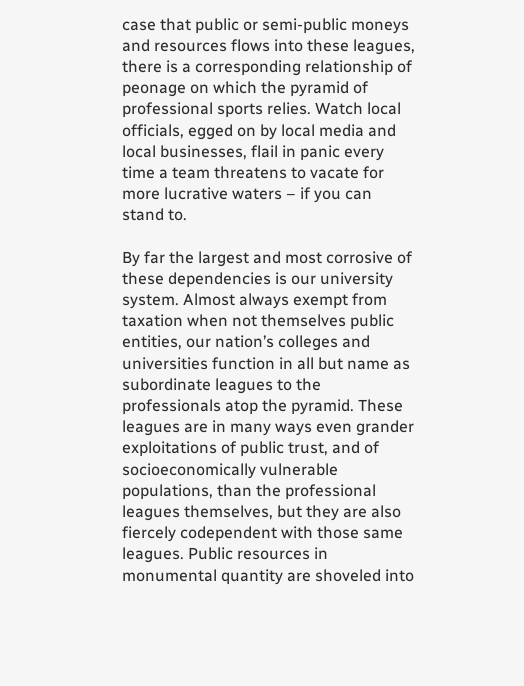case that public or semi-public moneys and resources flows into these leagues, there is a corresponding relationship of peonage on which the pyramid of professional sports relies. Watch local officials, egged on by local media and local businesses, flail in panic every time a team threatens to vacate for more lucrative waters – if you can stand to.

By far the largest and most corrosive of these dependencies is our university system. Almost always exempt from taxation when not themselves public entities, our nation’s colleges and universities function in all but name as subordinate leagues to the professionals atop the pyramid. These leagues are in many ways even grander exploitations of public trust, and of socioeconomically vulnerable populations, than the professional leagues themselves, but they are also fiercely codependent with those same leagues. Public resources in monumental quantity are shoveled into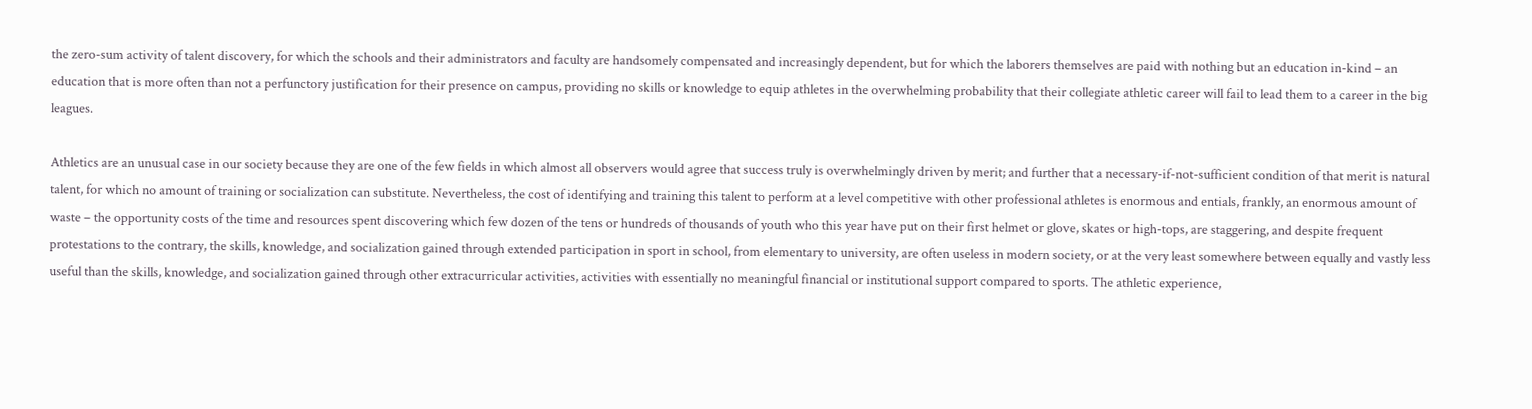the zero-sum activity of talent discovery, for which the schools and their administrators and faculty are handsomely compensated and increasingly dependent, but for which the laborers themselves are paid with nothing but an education in-kind – an education that is more often than not a perfunctory justification for their presence on campus, providing no skills or knowledge to equip athletes in the overwhelming probability that their collegiate athletic career will fail to lead them to a career in the big leagues.

Athletics are an unusual case in our society because they are one of the few fields in which almost all observers would agree that success truly is overwhelmingly driven by merit; and further that a necessary-if-not-sufficient condition of that merit is natural talent, for which no amount of training or socialization can substitute. Nevertheless, the cost of identifying and training this talent to perform at a level competitive with other professional athletes is enormous and entials, frankly, an enormous amount of waste – the opportunity costs of the time and resources spent discovering which few dozen of the tens or hundreds of thousands of youth who this year have put on their first helmet or glove, skates or high-tops, are staggering, and despite frequent protestations to the contrary, the skills, knowledge, and socialization gained through extended participation in sport in school, from elementary to university, are often useless in modern society, or at the very least somewhere between equally and vastly less useful than the skills, knowledge, and socialization gained through other extracurricular activities, activities with essentially no meaningful financial or institutional support compared to sports. The athletic experience,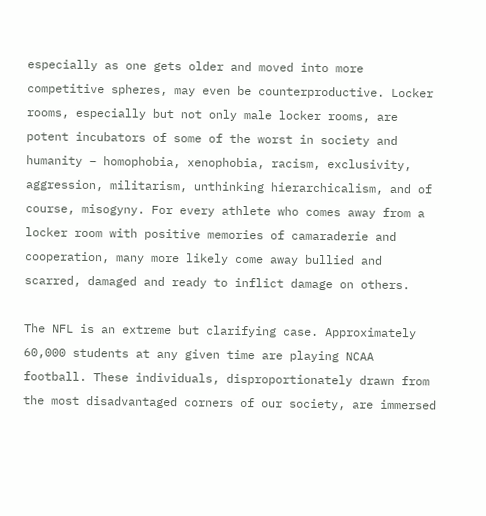especially as one gets older and moved into more competitive spheres, may even be counterproductive. Locker rooms, especially but not only male locker rooms, are potent incubators of some of the worst in society and humanity – homophobia, xenophobia, racism, exclusivity, aggression, militarism, unthinking hierarchicalism, and of course, misogyny. For every athlete who comes away from a locker room with positive memories of camaraderie and cooperation, many more likely come away bullied and scarred, damaged and ready to inflict damage on others.

The NFL is an extreme but clarifying case. Approximately 60,000 students at any given time are playing NCAA football. These individuals, disproportionately drawn from the most disadvantaged corners of our society, are immersed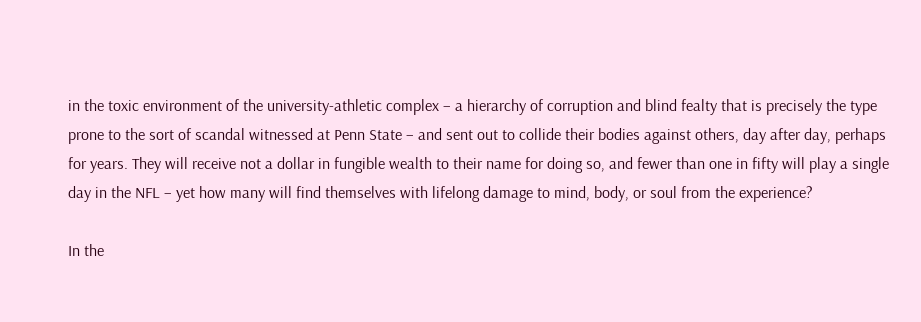in the toxic environment of the university-athletic complex – a hierarchy of corruption and blind fealty that is precisely the type prone to the sort of scandal witnessed at Penn State – and sent out to collide their bodies against others, day after day, perhaps for years. They will receive not a dollar in fungible wealth to their name for doing so, and fewer than one in fifty will play a single day in the NFL – yet how many will find themselves with lifelong damage to mind, body, or soul from the experience?

In the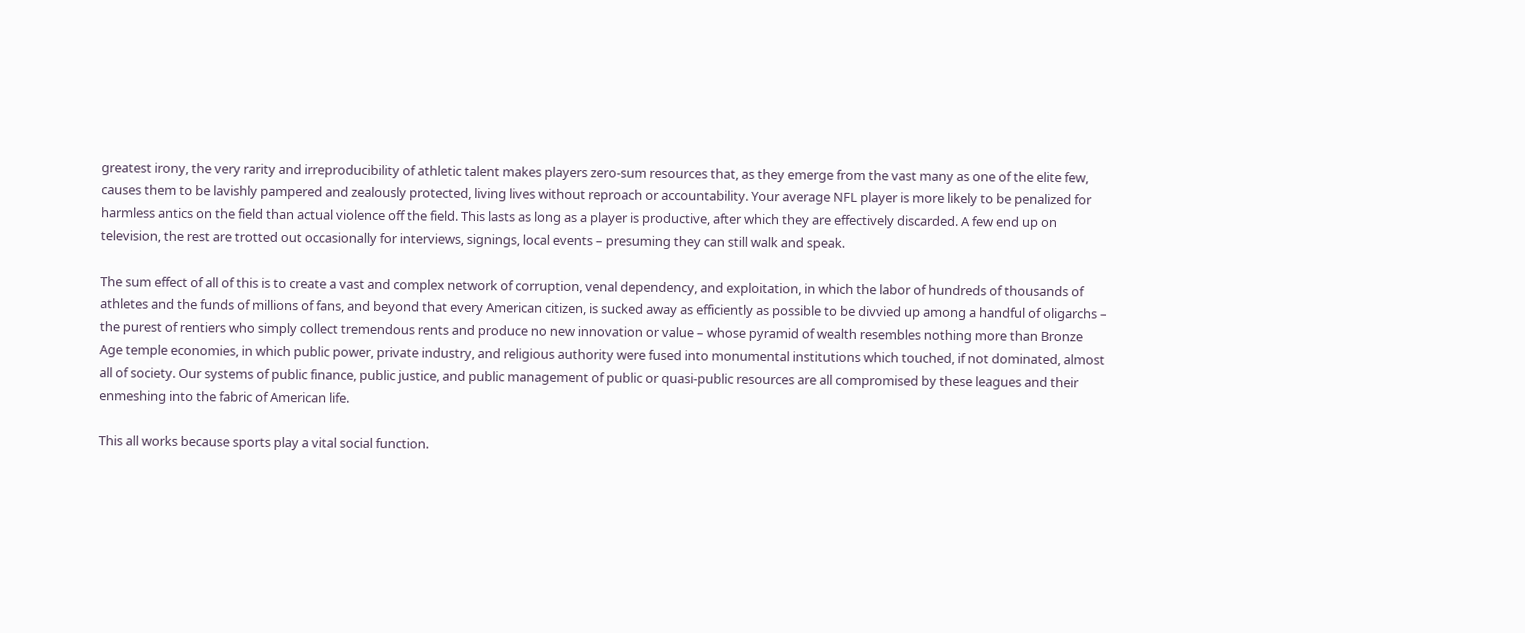greatest irony, the very rarity and irreproducibility of athletic talent makes players zero-sum resources that, as they emerge from the vast many as one of the elite few, causes them to be lavishly pampered and zealously protected, living lives without reproach or accountability. Your average NFL player is more likely to be penalized for harmless antics on the field than actual violence off the field. This lasts as long as a player is productive, after which they are effectively discarded. A few end up on television, the rest are trotted out occasionally for interviews, signings, local events – presuming they can still walk and speak.

The sum effect of all of this is to create a vast and complex network of corruption, venal dependency, and exploitation, in which the labor of hundreds of thousands of athletes and the funds of millions of fans, and beyond that every American citizen, is sucked away as efficiently as possible to be divvied up among a handful of oligarchs – the purest of rentiers who simply collect tremendous rents and produce no new innovation or value – whose pyramid of wealth resembles nothing more than Bronze Age temple economies, in which public power, private industry, and religious authority were fused into monumental institutions which touched, if not dominated, almost all of society. Our systems of public finance, public justice, and public management of public or quasi-public resources are all compromised by these leagues and their enmeshing into the fabric of American life.

This all works because sports play a vital social function.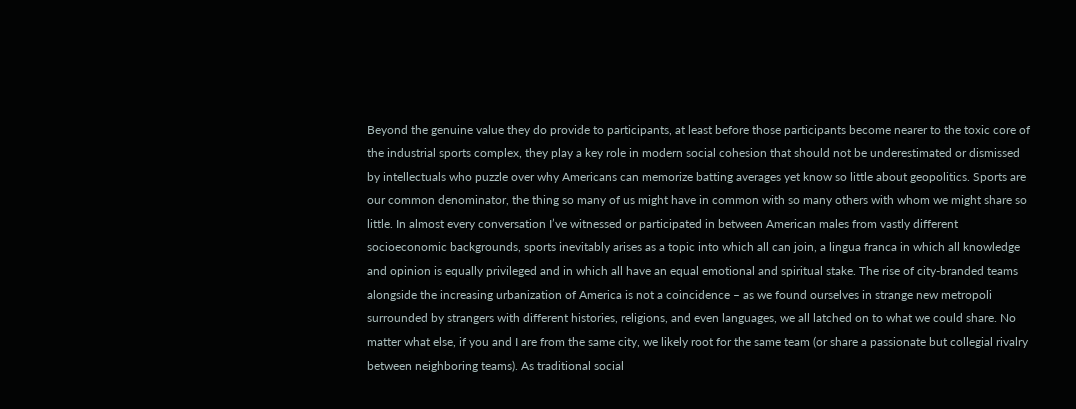Beyond the genuine value they do provide to participants, at least before those participants become nearer to the toxic core of the industrial sports complex, they play a key role in modern social cohesion that should not be underestimated or dismissed by intellectuals who puzzle over why Americans can memorize batting averages yet know so little about geopolitics. Sports are our common denominator, the thing so many of us might have in common with so many others with whom we might share so little. In almost every conversation I’ve witnessed or participated in between American males from vastly different socioeconomic backgrounds, sports inevitably arises as a topic into which all can join, a lingua franca in which all knowledge and opinion is equally privileged and in which all have an equal emotional and spiritual stake. The rise of city-branded teams alongside the increasing urbanization of America is not a coincidence – as we found ourselves in strange new metropoli surrounded by strangers with different histories, religions, and even languages, we all latched on to what we could share. No matter what else, if you and I are from the same city, we likely root for the same team (or share a passionate but collegial rivalry between neighboring teams). As traditional social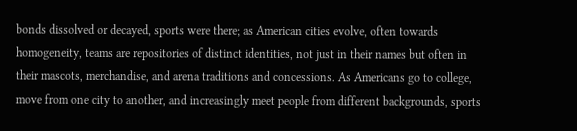bonds dissolved or decayed, sports were there; as American cities evolve, often towards homogeneity, teams are repositories of distinct identities, not just in their names but often in their mascots, merchandise, and arena traditions and concessions. As Americans go to college, move from one city to another, and increasingly meet people from different backgrounds, sports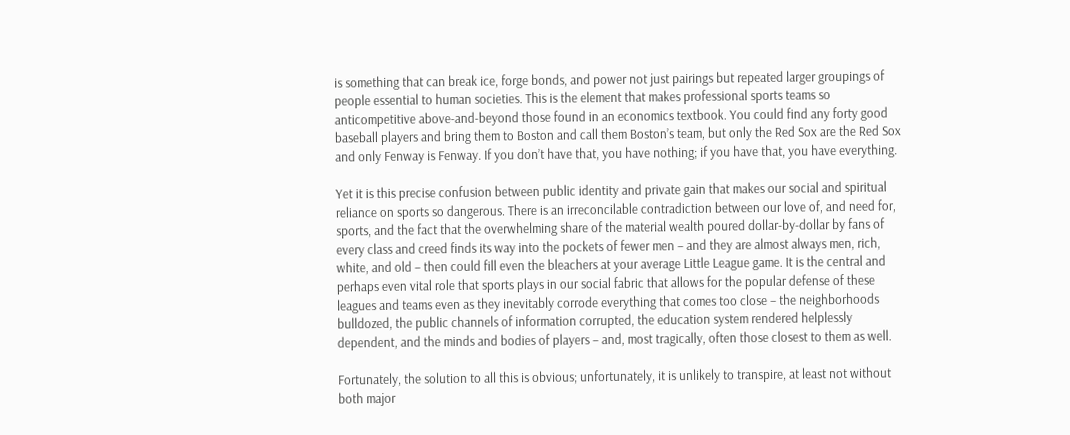is something that can break ice, forge bonds, and power not just pairings but repeated larger groupings of people essential to human societies. This is the element that makes professional sports teams so anticompetitive above-and-beyond those found in an economics textbook. You could find any forty good baseball players and bring them to Boston and call them Boston’s team, but only the Red Sox are the Red Sox and only Fenway is Fenway. If you don’t have that, you have nothing; if you have that, you have everything.

Yet it is this precise confusion between public identity and private gain that makes our social and spiritual reliance on sports so dangerous. There is an irreconcilable contradiction between our love of, and need for, sports, and the fact that the overwhelming share of the material wealth poured dollar-by-dollar by fans of every class and creed finds its way into the pockets of fewer men – and they are almost always men, rich, white, and old – then could fill even the bleachers at your average Little League game. It is the central and perhaps even vital role that sports plays in our social fabric that allows for the popular defense of these leagues and teams even as they inevitably corrode everything that comes too close – the neighborhoods bulldozed, the public channels of information corrupted, the education system rendered helplessly dependent, and the minds and bodies of players – and, most tragically, often those closest to them as well.

Fortunately, the solution to all this is obvious; unfortunately, it is unlikely to transpire, at least not without both major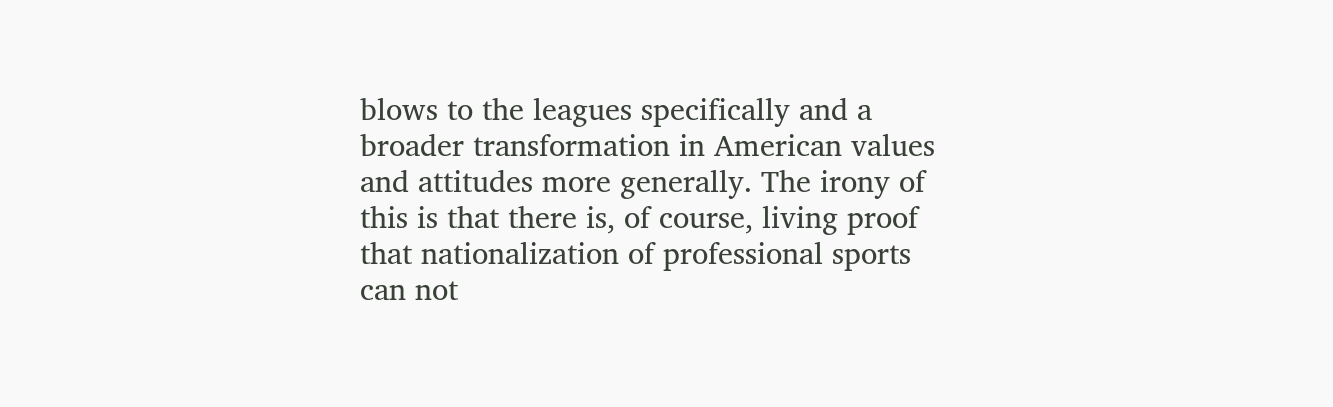blows to the leagues specifically and a broader transformation in American values and attitudes more generally. The irony of this is that there is, of course, living proof that nationalization of professional sports can not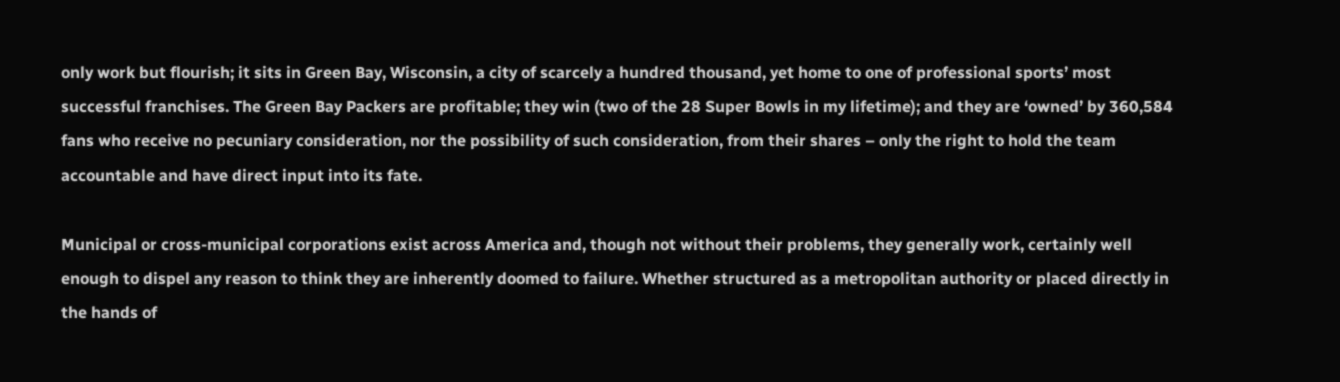only work but flourish; it sits in Green Bay, Wisconsin, a city of scarcely a hundred thousand, yet home to one of professional sports’ most successful franchises. The Green Bay Packers are profitable; they win (two of the 28 Super Bowls in my lifetime); and they are ‘owned’ by 360,584 fans who receive no pecuniary consideration, nor the possibility of such consideration, from their shares – only the right to hold the team accountable and have direct input into its fate.

Municipal or cross-municipal corporations exist across America and, though not without their problems, they generally work, certainly well enough to dispel any reason to think they are inherently doomed to failure. Whether structured as a metropolitan authority or placed directly in the hands of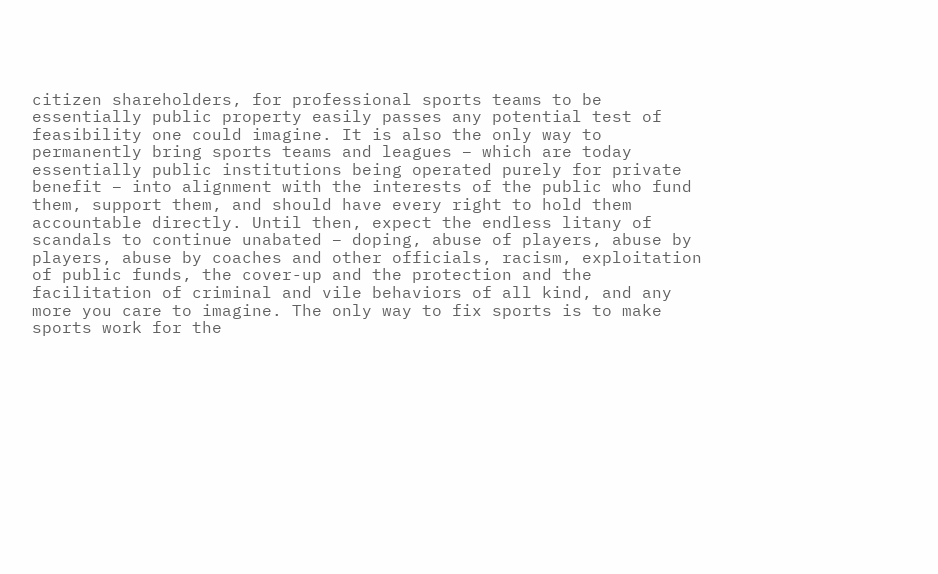citizen shareholders, for professional sports teams to be essentially public property easily passes any potential test of feasibility one could imagine. It is also the only way to permanently bring sports teams and leagues – which are today essentially public institutions being operated purely for private benefit – into alignment with the interests of the public who fund them, support them, and should have every right to hold them accountable directly. Until then, expect the endless litany of scandals to continue unabated – doping, abuse of players, abuse by players, abuse by coaches and other officials, racism, exploitation of public funds, the cover-up and the protection and the facilitation of criminal and vile behaviors of all kind, and any more you care to imagine. The only way to fix sports is to make sports work for the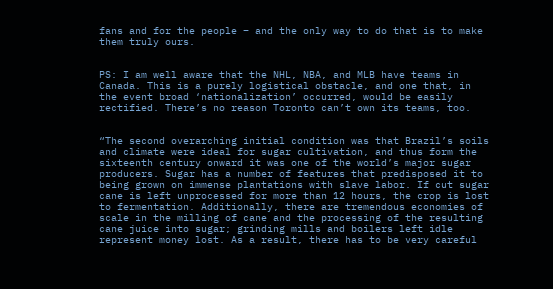fans and for the people – and the only way to do that is to make them truly ours.


PS: I am well aware that the NHL, NBA, and MLB have teams in Canada. This is a purely logistical obstacle, and one that, in the event broad ‘nationalization’ occurred, would be easily rectified. There’s no reason Toronto can’t own its teams, too.


“The second overarching initial condition was that Brazil’s soils and climate were ideal for sugar cultivation, and thus form the sixteenth century onward it was one of the world’s major sugar producers. Sugar has a number of features that predisposed it to being grown on immense plantations with slave labor. If cut sugar cane is left unprocessed for more than 12 hours, the crop is lost to fermentation. Additionally, there are tremendous economies of scale in the milling of cane and the processing of the resulting cane juice into sugar; grinding mills and boilers left idle represent money lost. As a result, there has to be very careful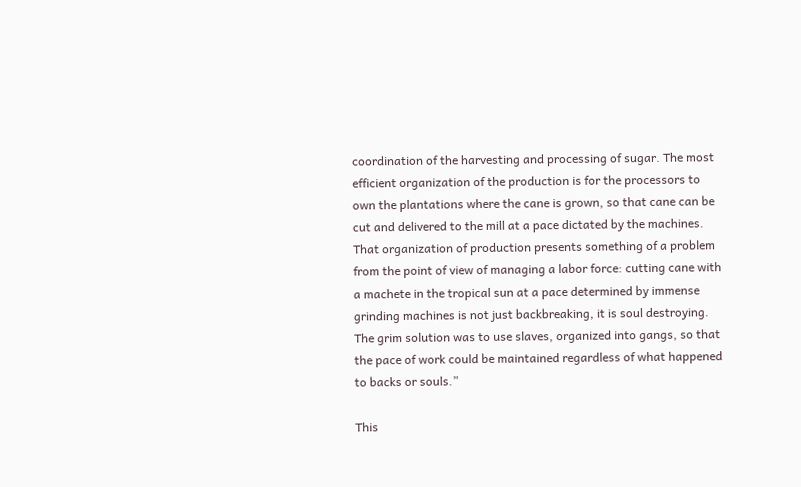coordination of the harvesting and processing of sugar. The most efficient organization of the production is for the processors to own the plantations where the cane is grown, so that cane can be cut and delivered to the mill at a pace dictated by the machines. That organization of production presents something of a problem from the point of view of managing a labor force: cutting cane with a machete in the tropical sun at a pace determined by immense grinding machines is not just backbreaking, it is soul destroying. The grim solution was to use slaves, organized into gangs, so that the pace of work could be maintained regardless of what happened to backs or souls.”

This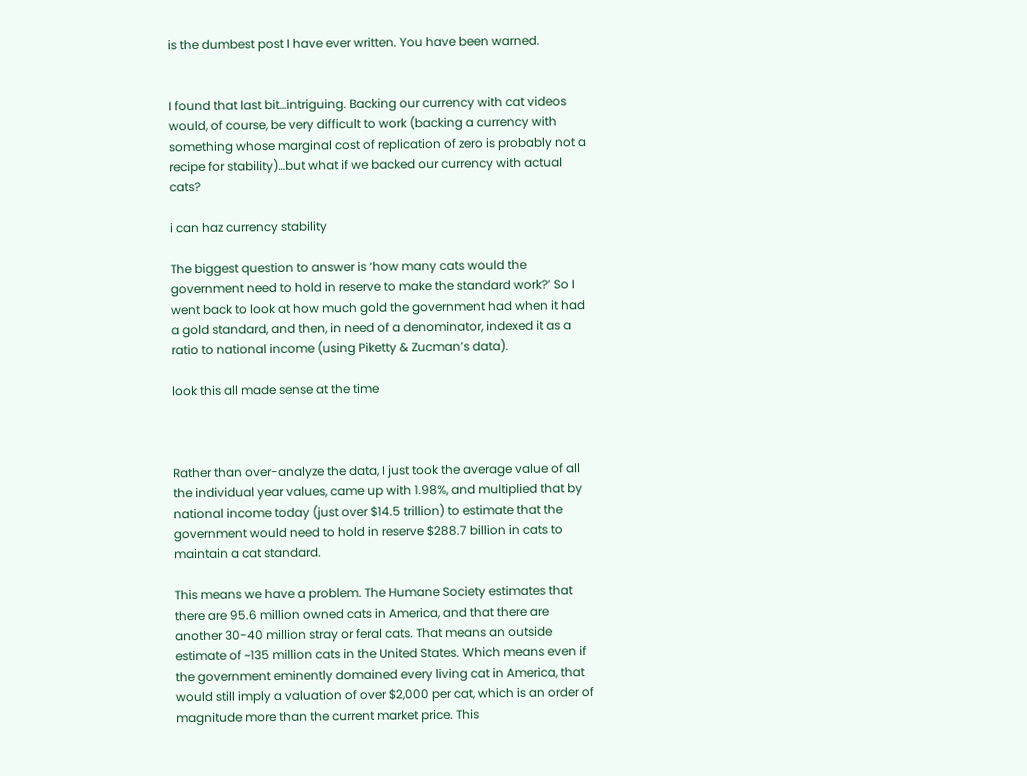is the dumbest post I have ever written. You have been warned.


I found that last bit…intriguing. Backing our currency with cat videos would, of course, be very difficult to work (backing a currency with something whose marginal cost of replication of zero is probably not a recipe for stability)…but what if we backed our currency with actual cats?

i can haz currency stability

The biggest question to answer is ‘how many cats would the government need to hold in reserve to make the standard work?’ So I went back to look at how much gold the government had when it had a gold standard, and then, in need of a denominator, indexed it as a ratio to national income (using Piketty & Zucman’s data).

look this all made sense at the time



Rather than over-analyze the data, I just took the average value of all the individual year values, came up with 1.98%, and multiplied that by national income today (just over $14.5 trillion) to estimate that the government would need to hold in reserve $288.7 billion in cats to maintain a cat standard.

This means we have a problem. The Humane Society estimates that there are 95.6 million owned cats in America, and that there are another 30-40 million stray or feral cats. That means an outside estimate of ~135 million cats in the United States. Which means even if the government eminently domained every living cat in America, that would still imply a valuation of over $2,000 per cat, which is an order of magnitude more than the current market price. This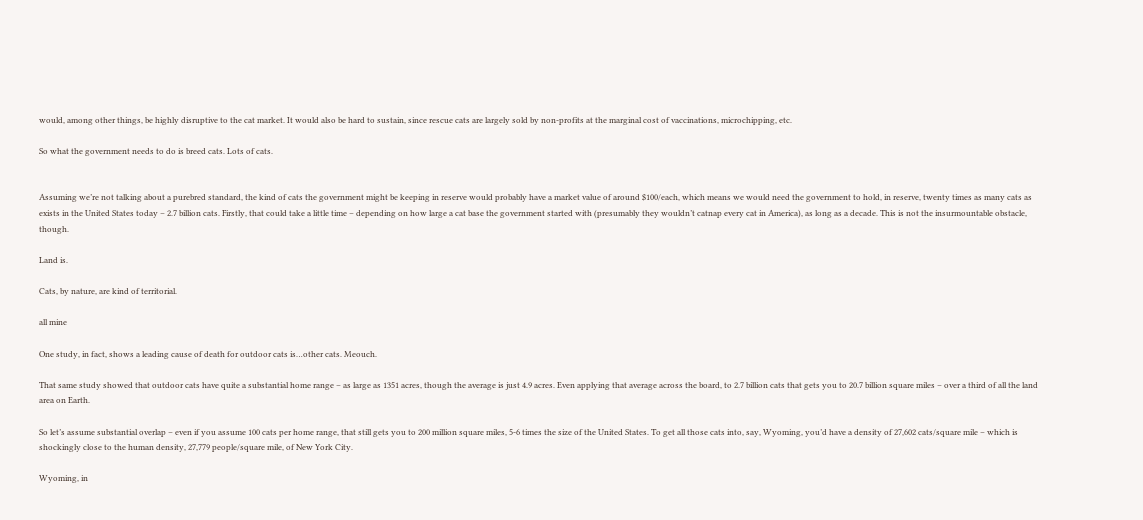would, among other things, be highly disruptive to the cat market. It would also be hard to sustain, since rescue cats are largely sold by non-profits at the marginal cost of vaccinations, microchipping, etc.

So what the government needs to do is breed cats. Lots of cats.


Assuming we’re not talking about a purebred standard, the kind of cats the government might be keeping in reserve would probably have a market value of around $100/each, which means we would need the government to hold, in reserve, twenty times as many cats as exists in the United States today – 2.7 billion cats. Firstly, that could take a little time – depending on how large a cat base the government started with (presumably they wouldn’t catnap every cat in America), as long as a decade. This is not the insurmountable obstacle, though.

Land is.

Cats, by nature, are kind of territorial.

all mine

One study, in fact, shows a leading cause of death for outdoor cats is…other cats. Meouch.

That same study showed that outdoor cats have quite a substantial home range – as large as 1351 acres, though the average is just 4.9 acres. Even applying that average across the board, to 2.7 billion cats that gets you to 20.7 billion square miles – over a third of all the land area on Earth.

So let’s assume substantial overlap – even if you assume 100 cats per home range, that still gets you to 200 million square miles, 5-6 times the size of the United States. To get all those cats into, say, Wyoming, you’d have a density of 27,602 cats/square mile – which is shockingly close to the human density, 27,779 people/square mile, of New York City.

Wyoming, in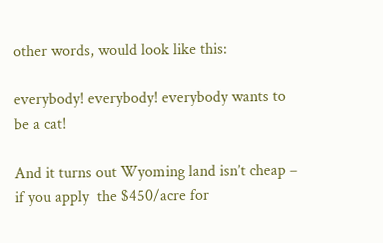other words, would look like this:

everybody! everybody! everybody wants to be a cat!

And it turns out Wyoming land isn’t cheap –  if you apply  the $450/acre for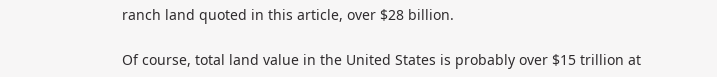ranch land quoted in this article, over $28 billion.

Of course, total land value in the United States is probably over $15 trillion at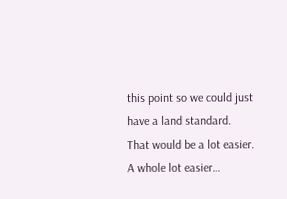this point so we could just have a land standard. That would be a lot easier. A whole lot easier…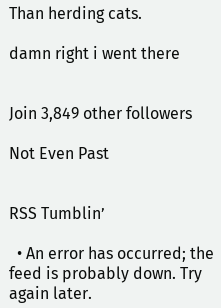Than herding cats.

damn right i went there


Join 3,849 other followers

Not Even Past


RSS Tumblin’

  • An error has occurred; the feed is probably down. Try again later.